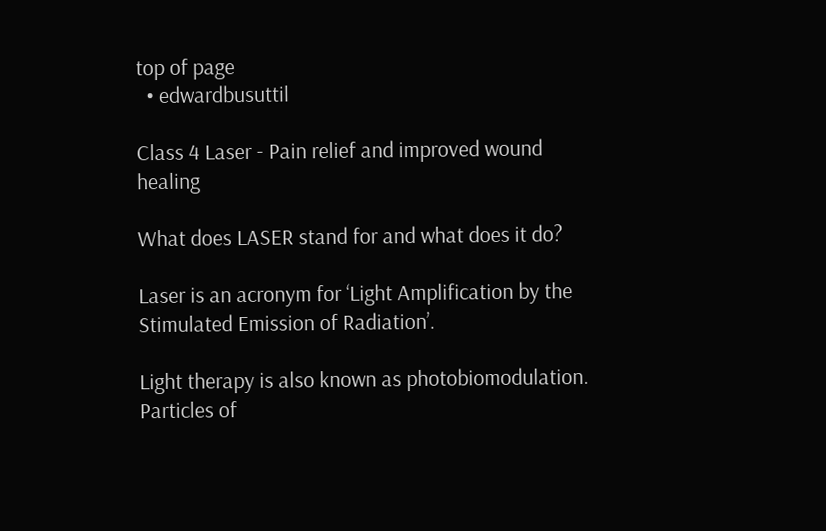top of page
  • edwardbusuttil

Class 4 Laser - Pain relief and improved wound healing

What does LASER stand for and what does it do?

Laser is an acronym for ‘Light Amplification by the Stimulated Emission of Radiation’.

Light therapy is also known as photobiomodulation. Particles of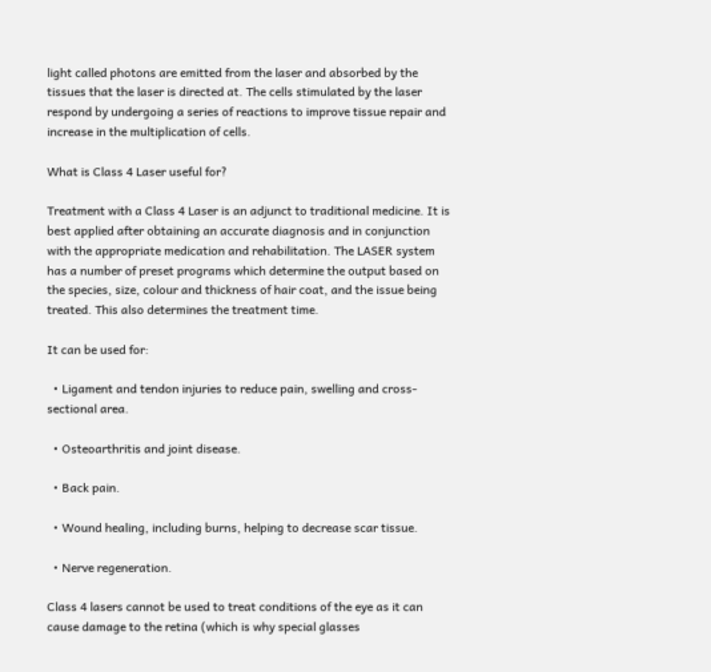light called photons are emitted from the laser and absorbed by the tissues that the laser is directed at. The cells stimulated by the laser respond by undergoing a series of reactions to improve tissue repair and increase in the multiplication of cells.

What is Class 4 Laser useful for?

Treatment with a Class 4 Laser is an adjunct to traditional medicine. It is best applied after obtaining an accurate diagnosis and in conjunction with the appropriate medication and rehabilitation. The LASER system has a number of preset programs which determine the output based on the species, size, colour and thickness of hair coat, and the issue being treated. This also determines the treatment time.

It can be used for:

  • Ligament and tendon injuries to reduce pain, swelling and cross-sectional area.

  • Osteoarthritis and joint disease.

  • Back pain.

  • Wound healing, including burns, helping to decrease scar tissue.

  • Nerve regeneration.

Class 4 lasers cannot be used to treat conditions of the eye as it can cause damage to the retina (which is why special glasses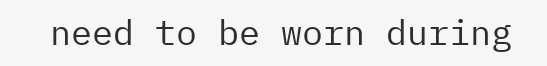need to be worn during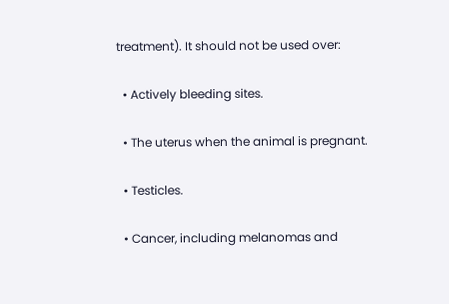treatment). It should not be used over:

  • Actively bleeding sites.

  • The uterus when the animal is pregnant.

  • Testicles.

  • Cancer, including melanomas and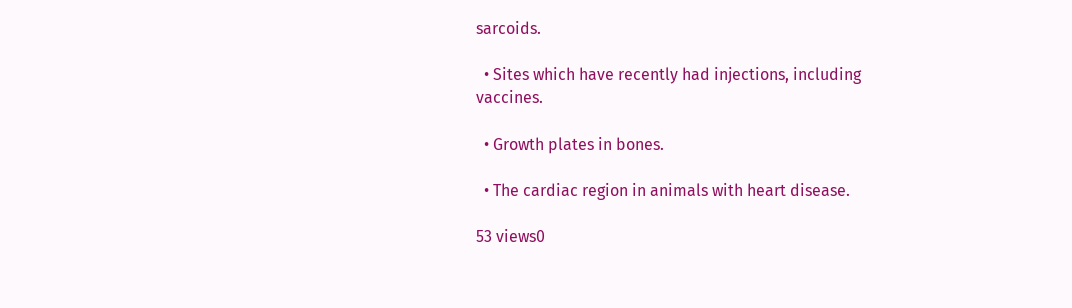sarcoids.

  • Sites which have recently had injections, including vaccines.

  • Growth plates in bones.

  • The cardiac region in animals with heart disease.

53 views0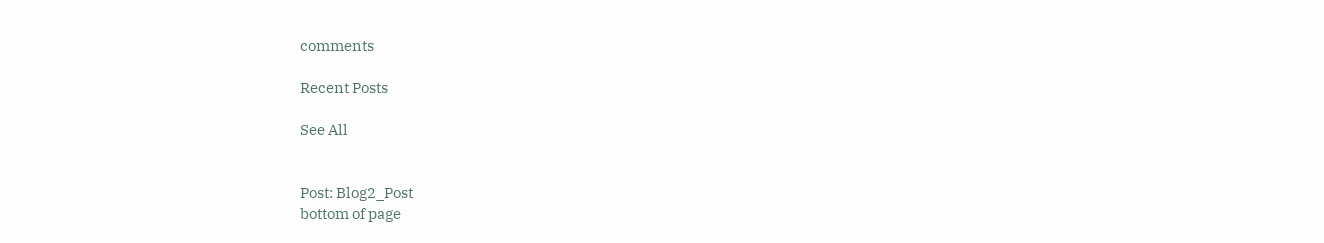comments

Recent Posts

See All


Post: Blog2_Post
bottom of page